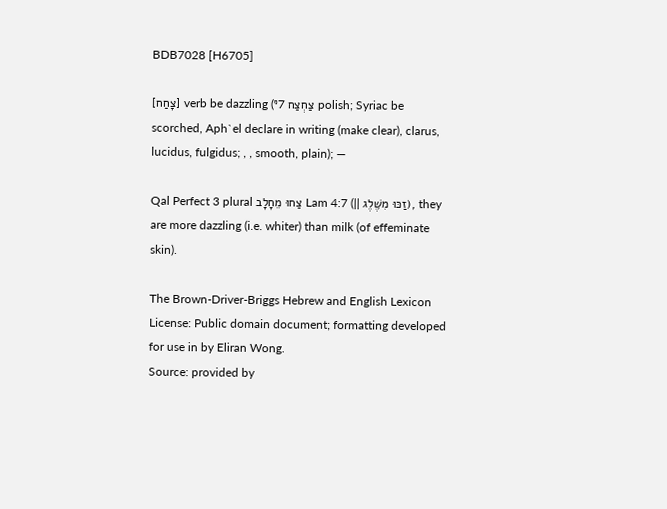BDB7028 [H6705]

[צָחַח] verb be dazzling (ᵑ7 צַחְצַח polish; Syriac be scorched, Aph`el declare in writing (make clear), clarus, lucidus, fulgidus; , , smooth, plain); —

Qal Perfect 3 plural צַחוּ מֵחָלָב Lam 4:7 (|| זַכּוּ מִשֶּׁלֶג), they are more dazzling (i.e. whiter) than milk (of effeminate skin).

The Brown-Driver-Briggs Hebrew and English Lexicon
License: Public domain document; formatting developed for use in by Eliran Wong.
Source: provided by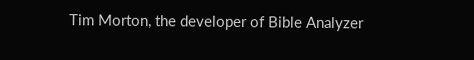Tim Morton, the developer of Bible Analyzer